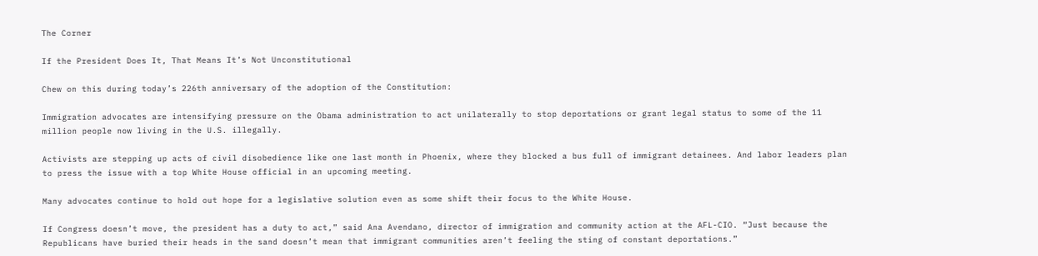The Corner

If the President Does It, That Means It’s Not Unconstitutional

Chew on this during today’s 226th anniversary of the adoption of the Constitution:

Immigration advocates are intensifying pressure on the Obama administration to act unilaterally to stop deportations or grant legal status to some of the 11 million people now living in the U.S. illegally.

Activists are stepping up acts of civil disobedience like one last month in Phoenix, where they blocked a bus full of immigrant detainees. And labor leaders plan to press the issue with a top White House official in an upcoming meeting.

Many advocates continue to hold out hope for a legislative solution even as some shift their focus to the White House.

If Congress doesn’t move, the president has a duty to act,” said Ana Avendano, director of immigration and community action at the AFL-CIO. “Just because the Republicans have buried their heads in the sand doesn’t mean that immigrant communities aren’t feeling the sting of constant deportations.”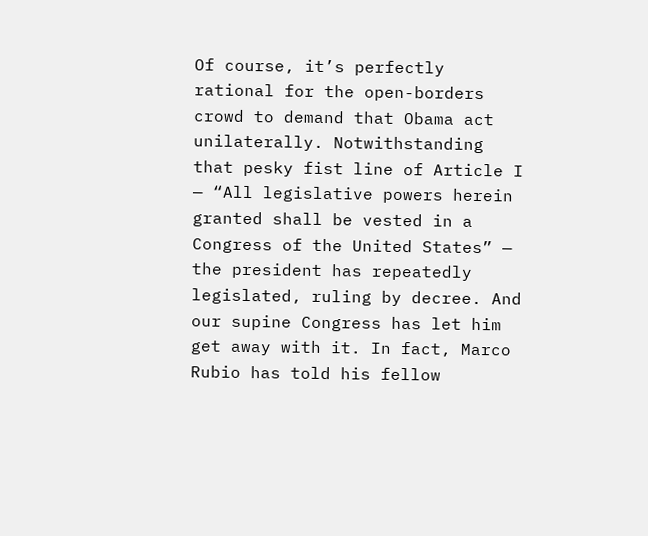Of course, it’s perfectly rational for the open-borders crowd to demand that Obama act unilaterally. Notwithstanding that pesky fist line of Article I — “All legislative powers herein granted shall be vested in a Congress of the United States” — the president has repeatedly legislated, ruling by decree. And our supine Congress has let him get away with it. In fact, Marco Rubio has told his fellow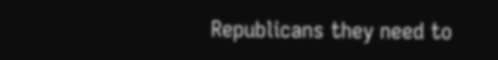Republicans they need to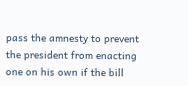pass the amnesty to prevent the president from enacting one on his own if the bill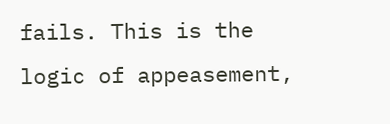fails. This is the logic of appeasement,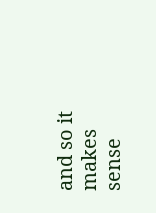and so it makes sense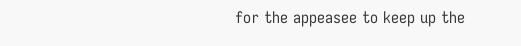for the appeasee to keep up the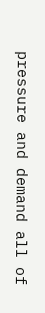pressure and demand all of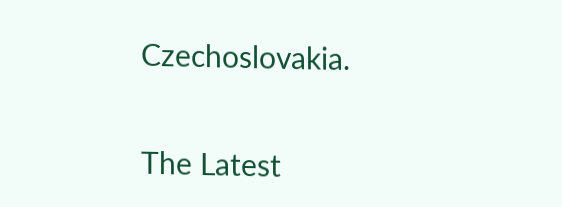Czechoslovakia.


The Latest